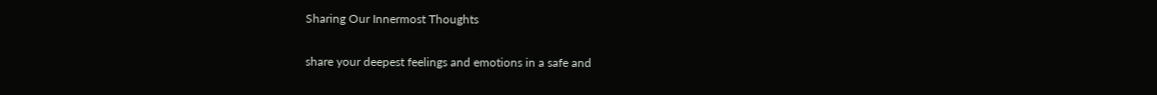Sharing Our Innermost Thoughts

share your deepest feelings and emotions in a safe and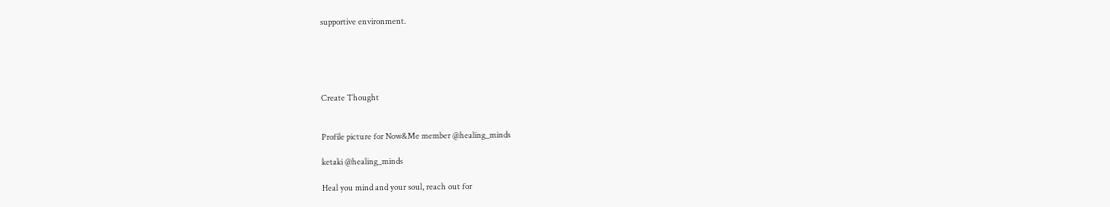supportive environment.





Create Thought


Profile picture for Now&Me member @healing_minds

ketaki @healing_minds

Heal you mind and your soul, reach out for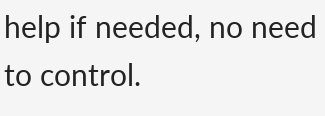help if needed, no need to control.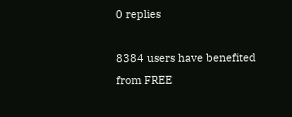0 replies

8384 users have benefited
from FREE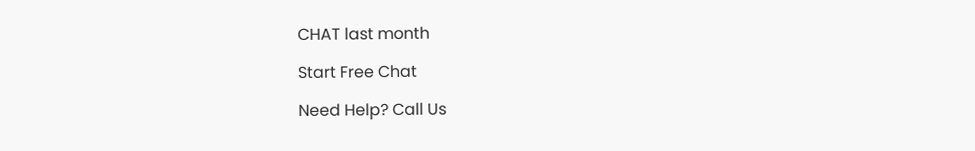CHAT last month

Start Free Chat

Need Help? Call Us